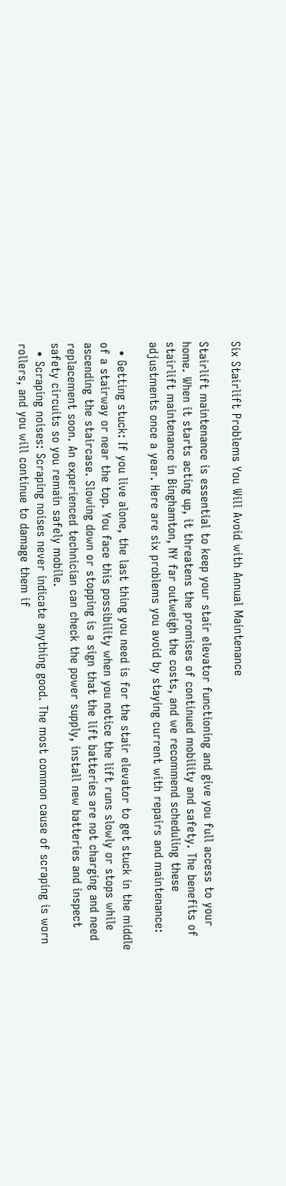Six Stairlift Problems You Will Avoid with Annual Maintenance

Stairlift maintenance is essential to keep your stair elevator functioning and give you full access to your home. When it starts acting up, it threatens the promises of continued mobility and safety. The benefits of stairlift maintenance in Binghamton, NY far outweigh the costs, and we recommend scheduling these adjustments once a year. Here are six problems you avoid by staying current with repairs and maintenance:

  • Getting stuck: If you live alone, the last thing you need is for the stair elevator to get stuck in the middle of a stairway or near the top. You face this possibility when you notice the lift runs slowly or stops while ascending the staircase. Slowing down or stopping is a sign that the lift batteries are not charging and need replacement soon. An experienced technician can check the power supply, install new batteries and inspect safety circuits so you remain safely mobile.
  • Scraping noises: Scraping noises never indicate anything good. The most common cause of scraping is worn rollers, and you will continue to damage them if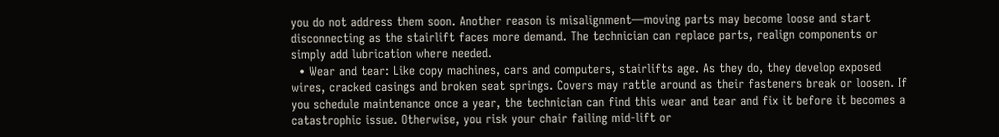you do not address them soon. Another reason is misalignment—moving parts may become loose and start disconnecting as the stairlift faces more demand. The technician can replace parts, realign components or simply add lubrication where needed.
  • Wear and tear: Like copy machines, cars and computers, stairlifts age. As they do, they develop exposed wires, cracked casings and broken seat springs. Covers may rattle around as their fasteners break or loosen. If you schedule maintenance once a year, the technician can find this wear and tear and fix it before it becomes a catastrophic issue. Otherwise, you risk your chair failing mid-lift or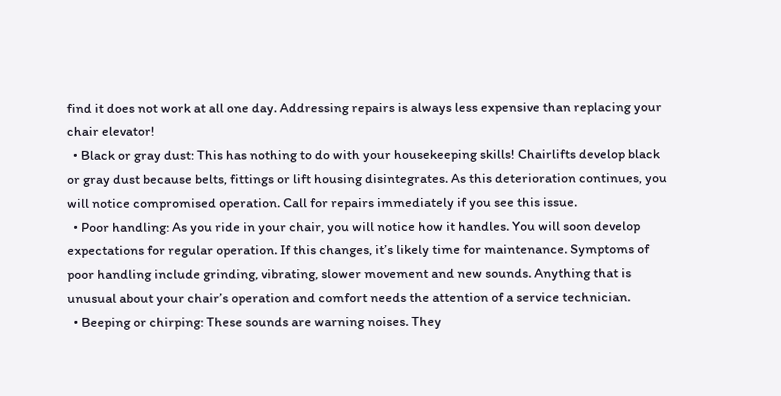find it does not work at all one day. Addressing repairs is always less expensive than replacing your chair elevator!
  • Black or gray dust: This has nothing to do with your housekeeping skills! Chairlifts develop black or gray dust because belts, fittings or lift housing disintegrates. As this deterioration continues, you will notice compromised operation. Call for repairs immediately if you see this issue.
  • Poor handling: As you ride in your chair, you will notice how it handles. You will soon develop expectations for regular operation. If this changes, it’s likely time for maintenance. Symptoms of poor handling include grinding, vibrating, slower movement and new sounds. Anything that is unusual about your chair’s operation and comfort needs the attention of a service technician.
  • Beeping or chirping: These sounds are warning noises. They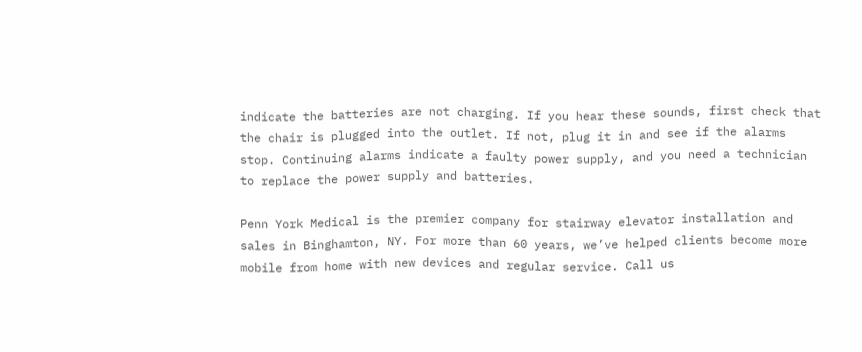indicate the batteries are not charging. If you hear these sounds, first check that the chair is plugged into the outlet. If not, plug it in and see if the alarms stop. Continuing alarms indicate a faulty power supply, and you need a technician to replace the power supply and batteries.

Penn York Medical is the premier company for stairway elevator installation and sales in Binghamton, NY. For more than 60 years, we’ve helped clients become more mobile from home with new devices and regular service. Call us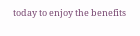today to enjoy the benefits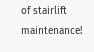of stairlift maintenance!